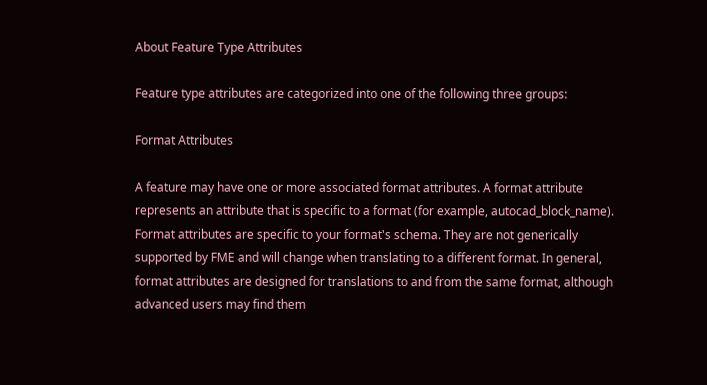About Feature Type Attributes

Feature type attributes are categorized into one of the following three groups:

Format Attributes

A feature may have one or more associated format attributes. A format attribute represents an attribute that is specific to a format (for example, autocad_block_name). Format attributes are specific to your format's schema. They are not generically supported by FME and will change when translating to a different format. In general, format attributes are designed for translations to and from the same format, although advanced users may find them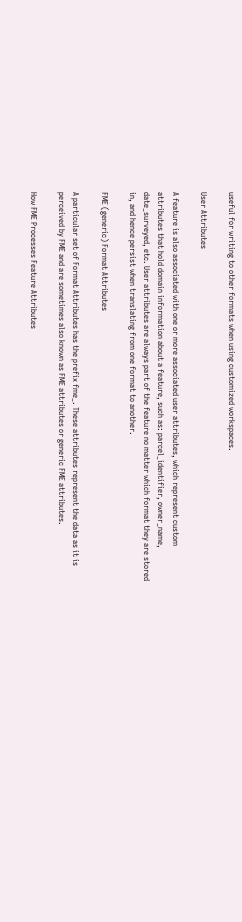useful for writing to other formats when using customized workspaces.

User Attributes

A feature is also associated with one or more associated user attributes, which represent custom attributes that hold domain information about a feature, such as: parcel_identifier, owner_name, date_surveyed, etc. User attributes are always part of the feature no matter which format they are stored in, and hence persist when translating from one format to another.

FME (generic) Format Attributes

A particular set of Format Attributes has the prefix fme_. These attributes represent the data as it is perceived by FME and are sometimes also known as FME attributes or generic FME attributes.

How FME Processes Feature Attributes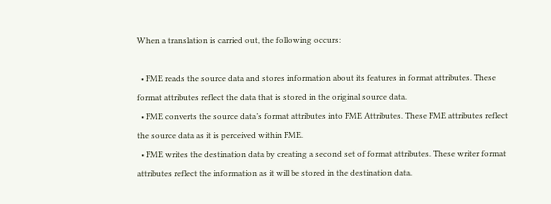When a translation is carried out, the following occurs:

  • FME reads the source data and stores information about its features in format attributes. These format attributes reflect the data that is stored in the original source data.
  • FME converts the source data’s format attributes into FME Attributes. These FME attributes reflect the source data as it is perceived within FME.
  • FME writes the destination data by creating a second set of format attributes. These writer format attributes reflect the information as it will be stored in the destination data.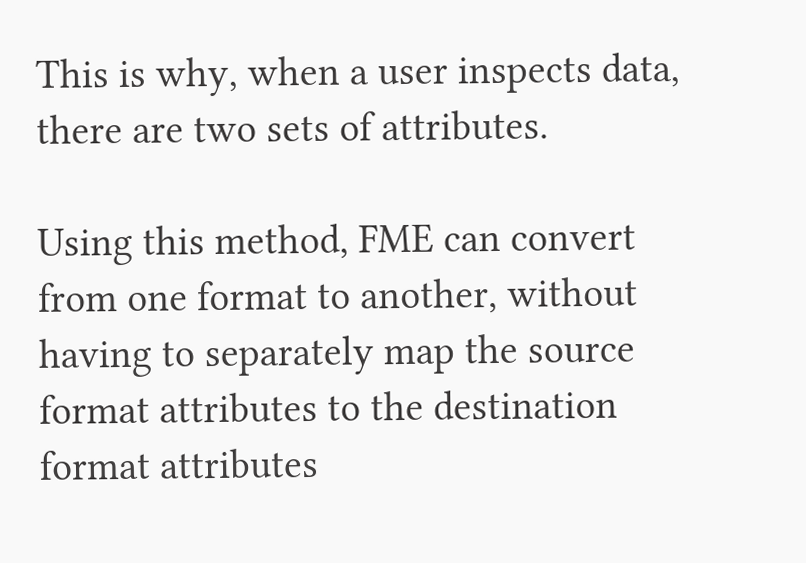This is why, when a user inspects data, there are two sets of attributes.

Using this method, FME can convert from one format to another, without having to separately map the source format attributes to the destination format attributes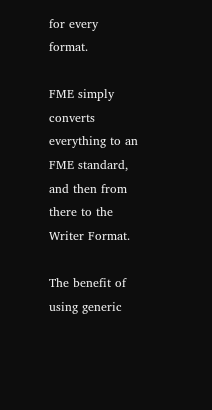for every format.

FME simply converts everything to an FME standard, and then from there to the Writer Format.

The benefit of using generic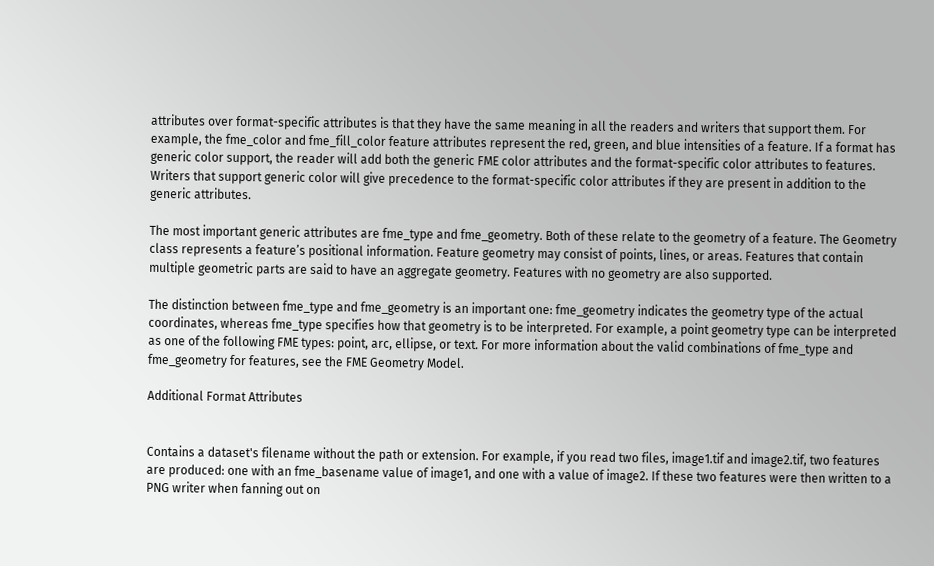attributes over format-specific attributes is that they have the same meaning in all the readers and writers that support them. For example, the fme_color and fme_fill_color feature attributes represent the red, green, and blue intensities of a feature. If a format has generic color support, the reader will add both the generic FME color attributes and the format-specific color attributes to features. Writers that support generic color will give precedence to the format-specific color attributes if they are present in addition to the generic attributes.

The most important generic attributes are fme_type and fme_geometry. Both of these relate to the geometry of a feature. The Geometry class represents a feature’s positional information. Feature geometry may consist of points, lines, or areas. Features that contain multiple geometric parts are said to have an aggregate geometry. Features with no geometry are also supported.

The distinction between fme_type and fme_geometry is an important one: fme_geometry indicates the geometry type of the actual coordinates, whereas fme_type specifies how that geometry is to be interpreted. For example, a point geometry type can be interpreted as one of the following FME types: point, arc, ellipse, or text. For more information about the valid combinations of fme_type and fme_geometry for features, see the FME Geometry Model.

Additional Format Attributes


Contains a dataset's filename without the path or extension. For example, if you read two files, image1.tif and image2.tif, two features are produced: one with an fme_basename value of image1, and one with a value of image2. If these two features were then written to a PNG writer when fanning out on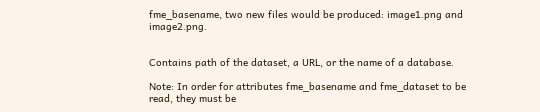fme_basename, two new files would be produced: image1.png and image2.png.


Contains path of the dataset, a URL, or the name of a database.

Note: In order for attributes fme_basename and fme_dataset to be read, they must be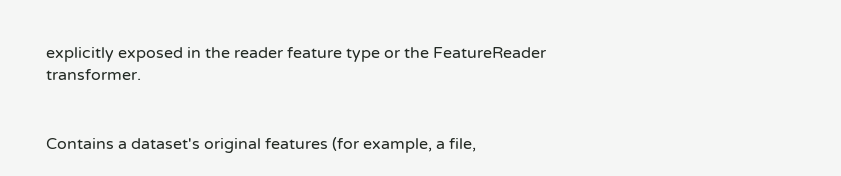explicitly exposed in the reader feature type or the FeatureReader transformer.


Contains a dataset's original features (for example, a file,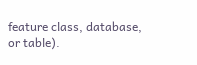feature class, database, or table).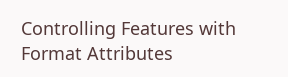Controlling Features with Format Attributes